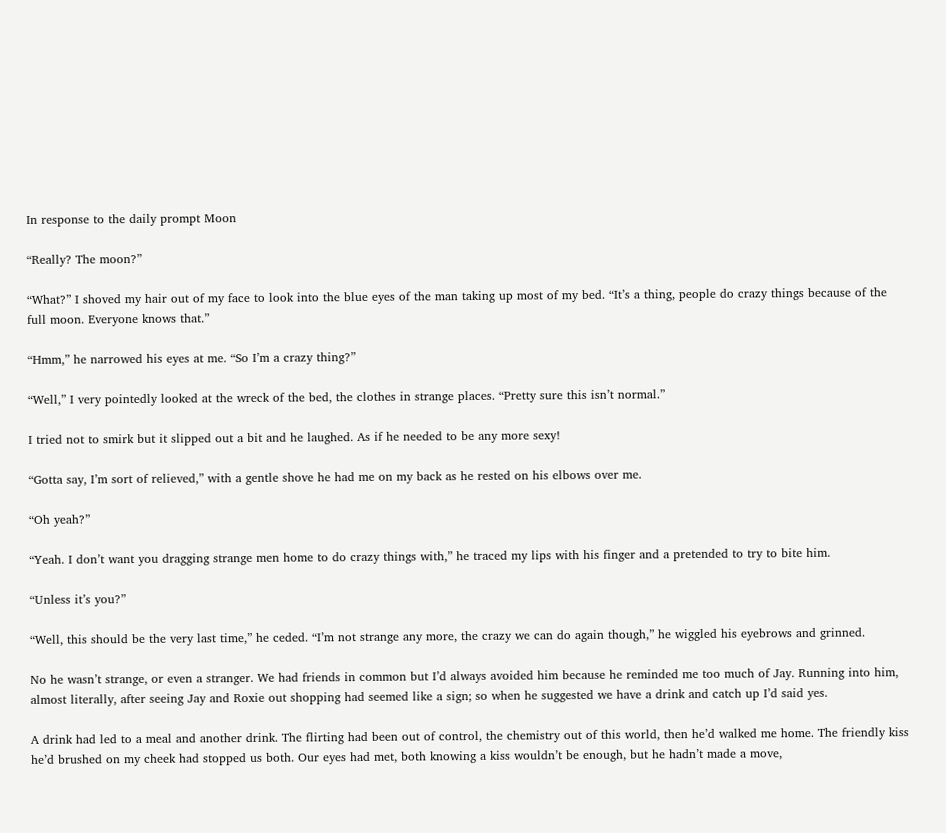In response to the daily prompt Moon

“Really? The moon?”

“What?” I shoved my hair out of my face to look into the blue eyes of the man taking up most of my bed. “It’s a thing, people do crazy things because of the full moon. Everyone knows that.”

“Hmm,” he narrowed his eyes at me. “So I’m a crazy thing?”

“Well,” I very pointedly looked at the wreck of the bed, the clothes in strange places. “Pretty sure this isn’t normal.”

I tried not to smirk but it slipped out a bit and he laughed. As if he needed to be any more sexy!

“Gotta say, I’m sort of relieved,” with a gentle shove he had me on my back as he rested on his elbows over me.

“Oh yeah?”

“Yeah. I don’t want you dragging strange men home to do crazy things with,” he traced my lips with his finger and a pretended to try to bite him.

“Unless it’s you?”

“Well, this should be the very last time,” he ceded. “I’m not strange any more, the crazy we can do again though,” he wiggled his eyebrows and grinned.

No he wasn’t strange, or even a stranger. We had friends in common but I’d always avoided him because he reminded me too much of Jay. Running into him, almost literally, after seeing Jay and Roxie out shopping had seemed like a sign; so when he suggested we have a drink and catch up I’d said yes.

A drink had led to a meal and another drink. The flirting had been out of control, the chemistry out of this world, then he’d walked me home. The friendly kiss he’d brushed on my cheek had stopped us both. Our eyes had met, both knowing a kiss wouldn’t be enough, but he hadn’t made a move,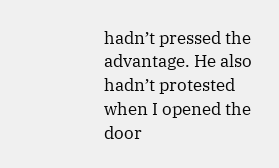hadn’t pressed the advantage. He also hadn’t protested when I opened the door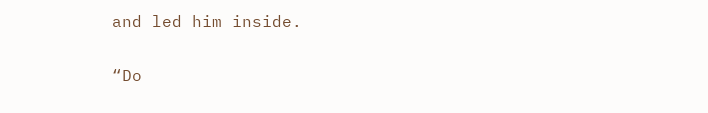and led him inside.

“Do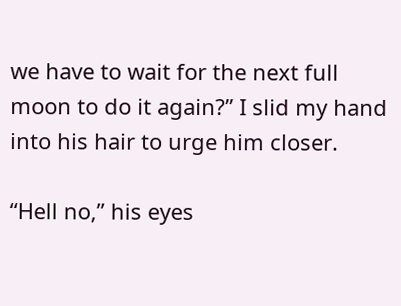we have to wait for the next full moon to do it again?” I slid my hand into his hair to urge him closer.

“Hell no,” his eyes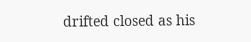drifted closed as his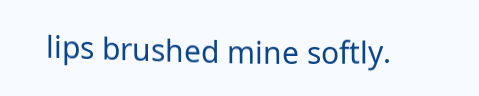lips brushed mine softly.